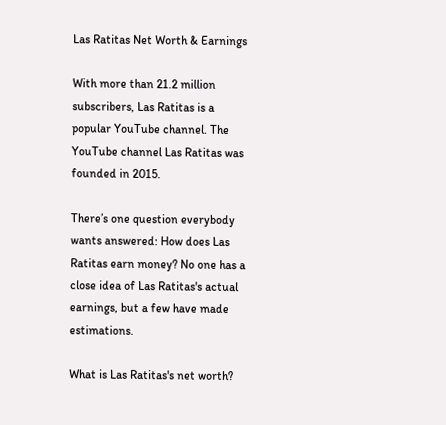Las Ratitas Net Worth & Earnings

With more than 21.2 million subscribers, Las Ratitas is a popular YouTube channel. The YouTube channel Las Ratitas was founded in 2015.

There’s one question everybody wants answered: How does Las Ratitas earn money? No one has a close idea of Las Ratitas's actual earnings, but a few have made estimations.

What is Las Ratitas's net worth?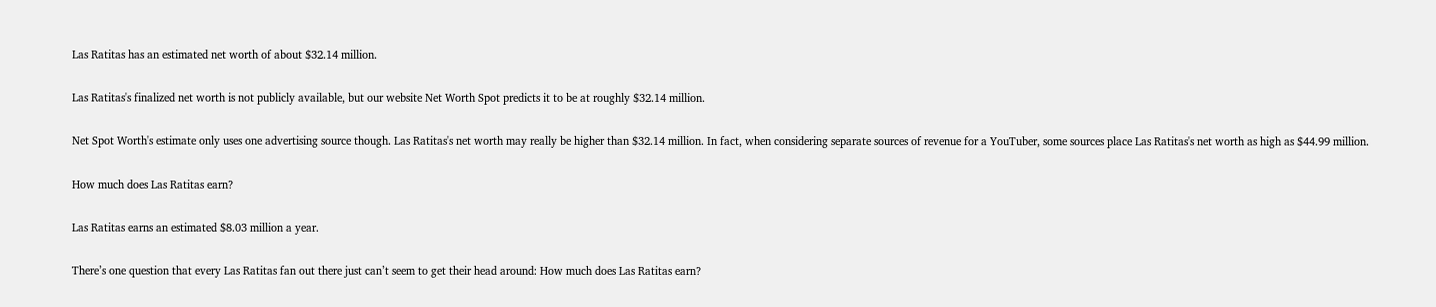Las Ratitas has an estimated net worth of about $32.14 million.

Las Ratitas's finalized net worth is not publicly available, but our website Net Worth Spot predicts it to be at roughly $32.14 million.

Net Spot Worth's estimate only uses one advertising source though. Las Ratitas's net worth may really be higher than $32.14 million. In fact, when considering separate sources of revenue for a YouTuber, some sources place Las Ratitas's net worth as high as $44.99 million.

How much does Las Ratitas earn?

Las Ratitas earns an estimated $8.03 million a year.

There’s one question that every Las Ratitas fan out there just can’t seem to get their head around: How much does Las Ratitas earn?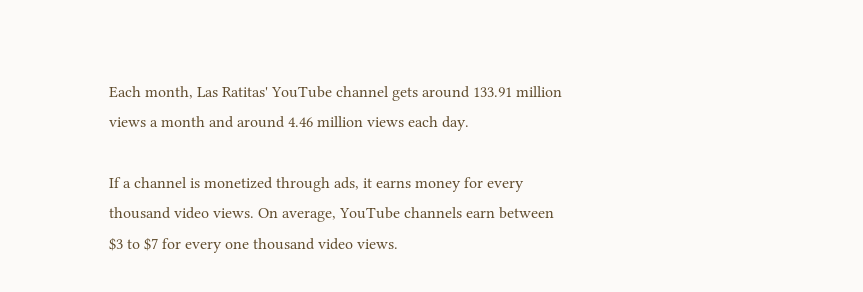Each month, Las Ratitas' YouTube channel gets around 133.91 million views a month and around 4.46 million views each day.

If a channel is monetized through ads, it earns money for every thousand video views. On average, YouTube channels earn between $3 to $7 for every one thousand video views.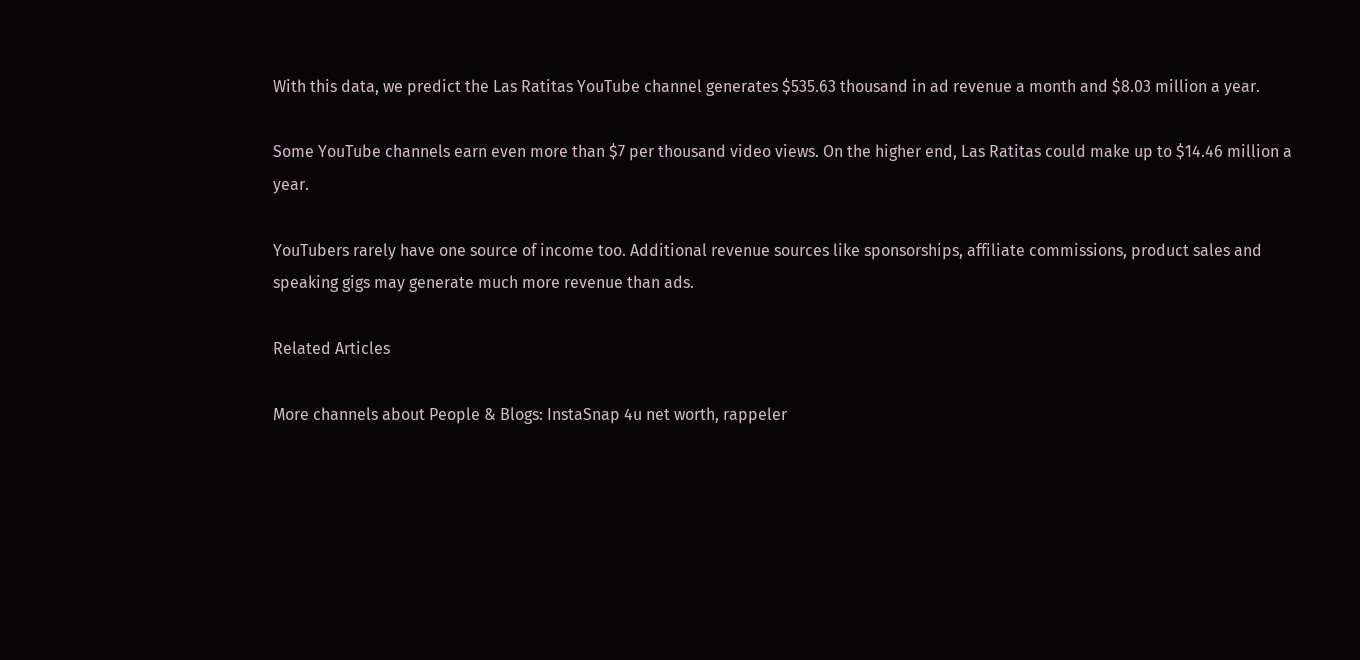With this data, we predict the Las Ratitas YouTube channel generates $535.63 thousand in ad revenue a month and $8.03 million a year.

Some YouTube channels earn even more than $7 per thousand video views. On the higher end, Las Ratitas could make up to $14.46 million a year.

YouTubers rarely have one source of income too. Additional revenue sources like sponsorships, affiliate commissions, product sales and speaking gigs may generate much more revenue than ads.

Related Articles

More channels about People & Blogs: InstaSnap 4u net worth, rappeler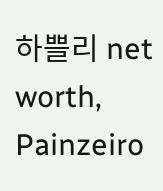하쁠리 net worth, Painzeiro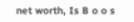net worth, Is B o o s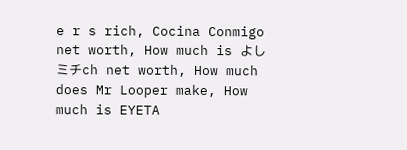e r s rich, Cocina Conmigo net worth, How much is よしミチch net worth, How much does Mr Looper make, How much is EYETA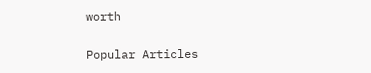worth

Popular Articles